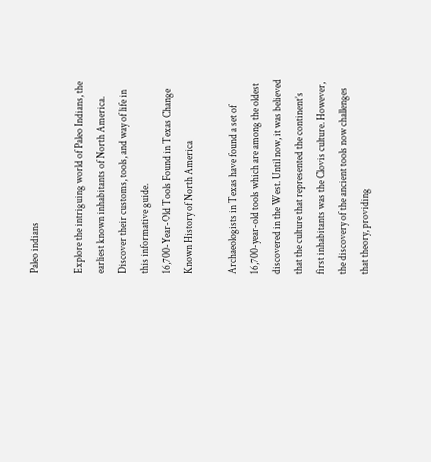Paleo indians

Explore the intriguing world of Paleo Indians, the earliest known inhabitants of North America. Discover their customs, tools, and way of life in this informative guide.
16,700-Year-Old Tools Found in Texas Change Known History of North America

Archaeologists in Texas have found a set of 16,700-year-old tools which are among the oldest discovered in the West. Until now, it was believed that the culture that represented the continent’s first inhabitants was the Clovis culture. However, the discovery of the ancient tools now challenges that theory, providing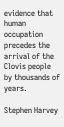evidence that human occupation precedes the arrival of the Clovis people by thousands of years.

Stephen Harvey